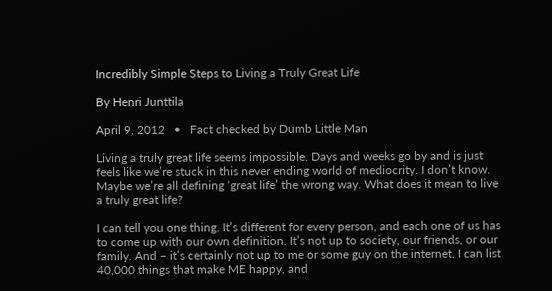Incredibly Simple Steps to Living a Truly Great Life

By Henri Junttila

April 9, 2012   •   Fact checked by Dumb Little Man

Living a truly great life seems impossible. Days and weeks go by and is just feels like we’re stuck in this never ending world of mediocrity. I don’t know. Maybe we’re all defining ‘great life’ the wrong way. What does it mean to live a truly great life?

I can tell you one thing. It’s different for every person, and each one of us has to come up with our own definition. It’s not up to society, our friends, or our family. And – it’s certainly not up to me or some guy on the internet. I can list 40,000 things that make ME happy, and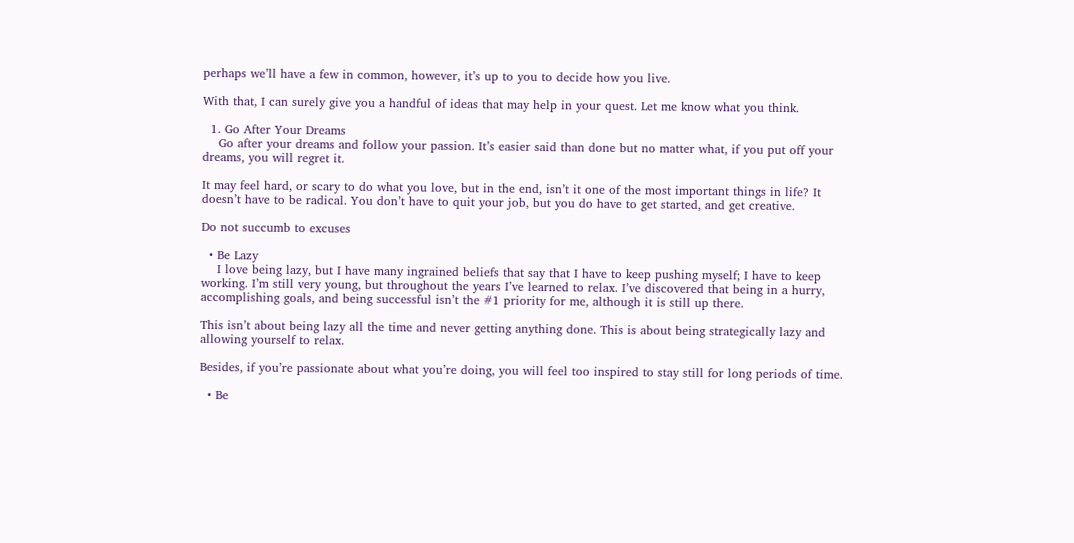perhaps we’ll have a few in common, however, it’s up to you to decide how you live.

With that, I can surely give you a handful of ideas that may help in your quest. Let me know what you think.

  1. Go After Your Dreams
    Go after your dreams and follow your passion. It’s easier said than done but no matter what, if you put off your dreams, you will regret it.

It may feel hard, or scary to do what you love, but in the end, isn’t it one of the most important things in life? It doesn’t have to be radical. You don’t have to quit your job, but you do have to get started, and get creative.

Do not succumb to excuses

  • Be Lazy
    I love being lazy, but I have many ingrained beliefs that say that I have to keep pushing myself; I have to keep working. I’m still very young, but throughout the years I’ve learned to relax. I’ve discovered that being in a hurry, accomplishing goals, and being successful isn’t the #1 priority for me, although it is still up there.

This isn’t about being lazy all the time and never getting anything done. This is about being strategically lazy and allowing yourself to relax.

Besides, if you’re passionate about what you’re doing, you will feel too inspired to stay still for long periods of time.

  • Be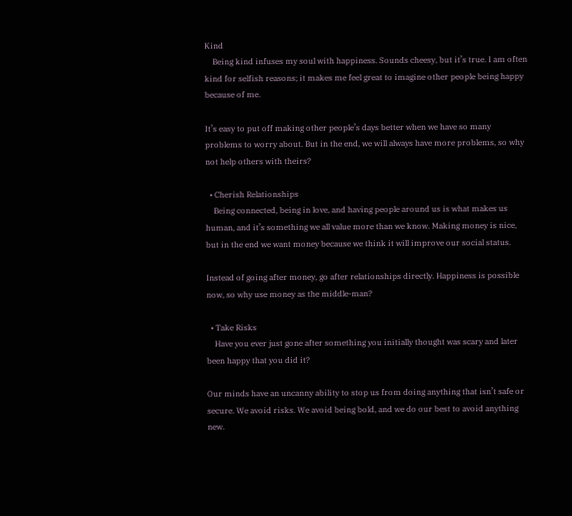Kind
    Being kind infuses my soul with happiness. Sounds cheesy, but it’s true. I am often kind for selfish reasons; it makes me feel great to imagine other people being happy because of me.

It’s easy to put off making other people’s days better when we have so many problems to worry about. But in the end, we will always have more problems, so why not help others with theirs?

  • Cherish Relationships
    Being connected, being in love, and having people around us is what makes us human, and it’s something we all value more than we know. Making money is nice, but in the end we want money because we think it will improve our social status.

Instead of going after money, go after relationships directly. Happiness is possible now, so why use money as the middle-man?

  • Take Risks
    Have you ever just gone after something you initially thought was scary and later been happy that you did it?

Our minds have an uncanny ability to stop us from doing anything that isn’t safe or secure. We avoid risks. We avoid being bold, and we do our best to avoid anything new.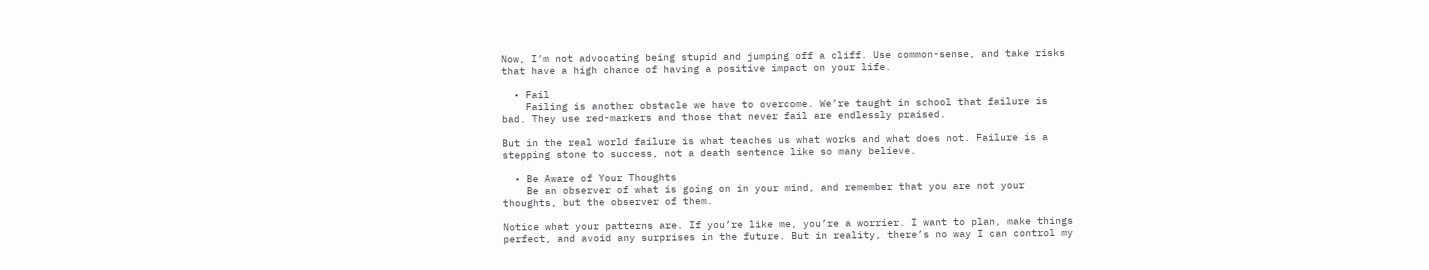Now, I’m not advocating being stupid and jumping off a cliff. Use common-sense, and take risks that have a high chance of having a positive impact on your life.

  • Fail
    Failing is another obstacle we have to overcome. We’re taught in school that failure is bad. They use red-markers and those that never fail are endlessly praised.

But in the real world failure is what teaches us what works and what does not. Failure is a stepping stone to success, not a death sentence like so many believe.

  • Be Aware of Your Thoughts
    Be an observer of what is going on in your mind, and remember that you are not your thoughts, but the observer of them.

Notice what your patterns are. If you’re like me, you’re a worrier. I want to plan, make things perfect, and avoid any surprises in the future. But in reality, there’s no way I can control my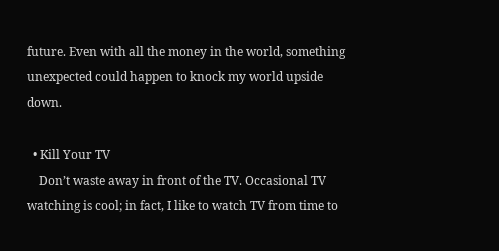future. Even with all the money in the world, something unexpected could happen to knock my world upside down.

  • Kill Your TV
    Don’t waste away in front of the TV. Occasional TV watching is cool; in fact, I like to watch TV from time to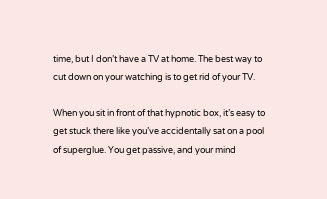time, but I don’t have a TV at home. The best way to cut down on your watching is to get rid of your TV.

When you sit in front of that hypnotic box, it’s easy to get stuck there like you’ve accidentally sat on a pool of superglue. You get passive, and your mind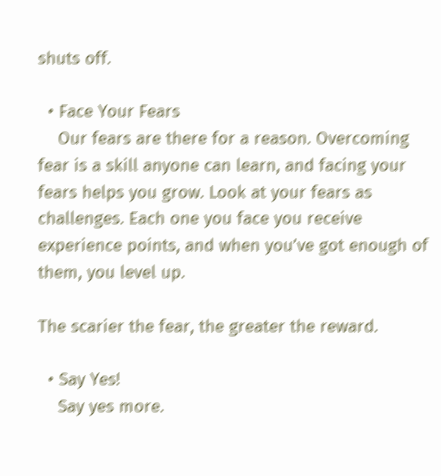shuts off.

  • Face Your Fears
    Our fears are there for a reason. Overcoming fear is a skill anyone can learn, and facing your fears helps you grow. Look at your fears as challenges. Each one you face you receive experience points, and when you’ve got enough of them, you level up.

The scarier the fear, the greater the reward.

  • Say Yes!
    Say yes more.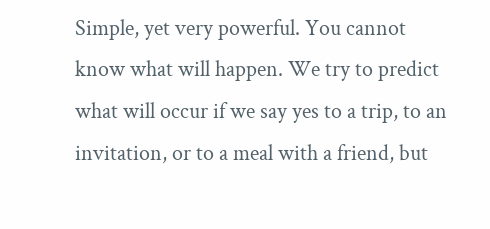Simple, yet very powerful. You cannot know what will happen. We try to predict what will occur if we say yes to a trip, to an invitation, or to a meal with a friend, but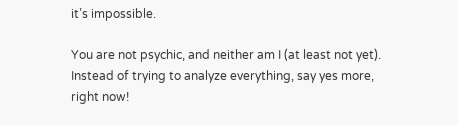it’s impossible.

You are not psychic, and neither am I (at least not yet). Instead of trying to analyze everything, say yes more, right now!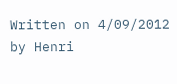Written on 4/09/2012 by Henri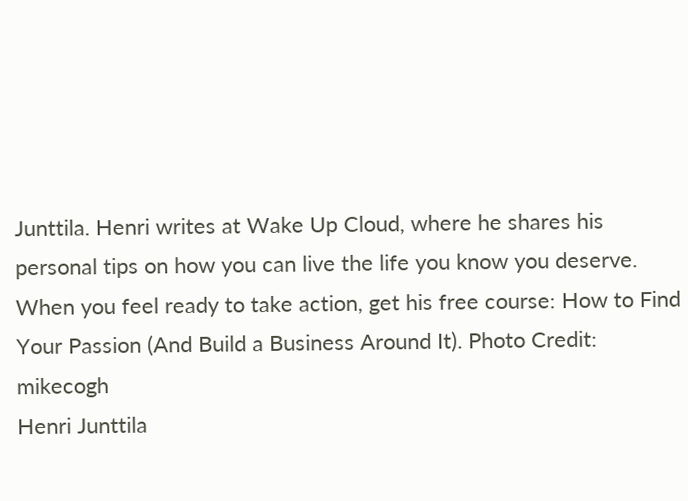Junttila. Henri writes at Wake Up Cloud, where he shares his personal tips on how you can live the life you know you deserve. When you feel ready to take action, get his free course: How to Find Your Passion (And Build a Business Around It). Photo Credit: mikecogh
Henri Junttila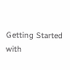Getting Started with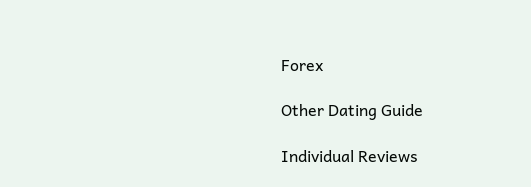Forex

Other Dating Guide

Individual Reviews